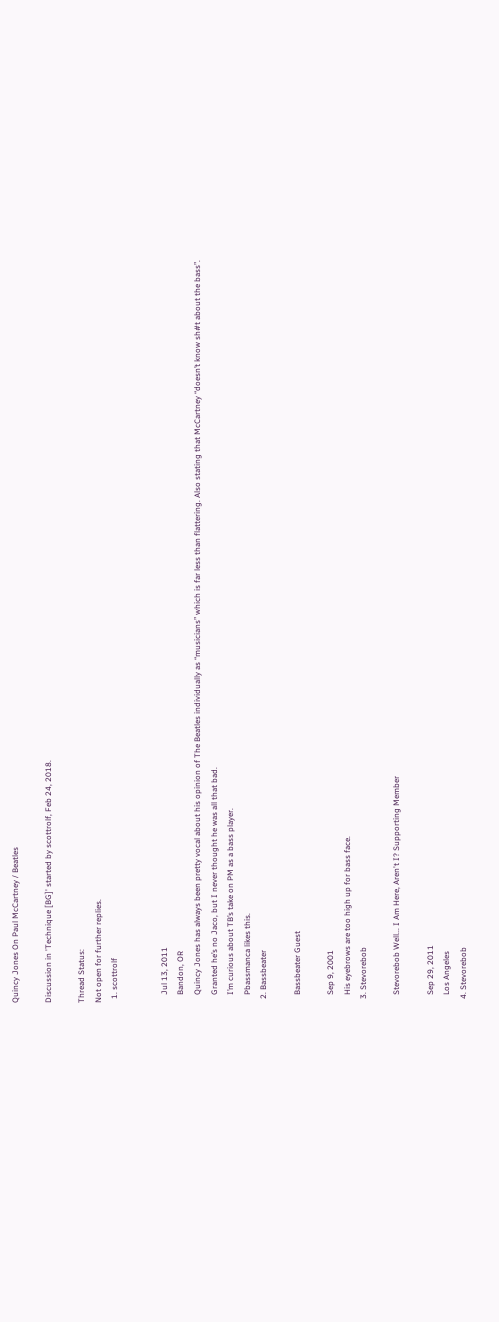Quincy Jones On Paul McCartney / Beatles

Discussion in 'Technique [BG]' started by scottrolf, Feb 24, 2018.

Thread Status:
Not open for further replies.
  1. scottrolf


    Jul 13, 2011
    Bandon, OR
    Quincy Jones has always been pretty vocal about his opinion of The Beatles individually as “musicians” which is far less than flattering. Also stating that McCartney “doesn’t know sh#t about the bass”.
    Granted he’s no Jaco, but I never thought he was all that bad.
    I’m curious about TB’s take on PM as a bass player.
    Pbassmanca likes this.
  2. Bassbeater

    Bassbeater Guest

    Sep 9, 2001
    His eyebrows are too high up for bass face.
  3. Stevorebob

    Stevorebob Well... I Am Here, Aren't I? Supporting Member

    Sep 29, 2011
    Los Angeles
  4. Stevorebob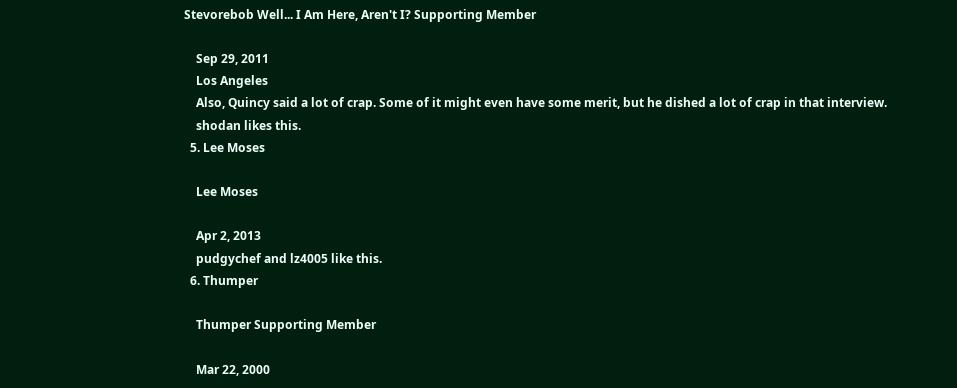Stevorebob Well... I Am Here, Aren't I? Supporting Member

    Sep 29, 2011
    Los Angeles
    Also, Quincy said a lot of crap. Some of it might even have some merit, but he dished a lot of crap in that interview.
    shodan likes this.
  5. Lee Moses

    Lee Moses

    Apr 2, 2013
    pudgychef and lz4005 like this.
  6. Thumper

    Thumper Supporting Member

    Mar 22, 2000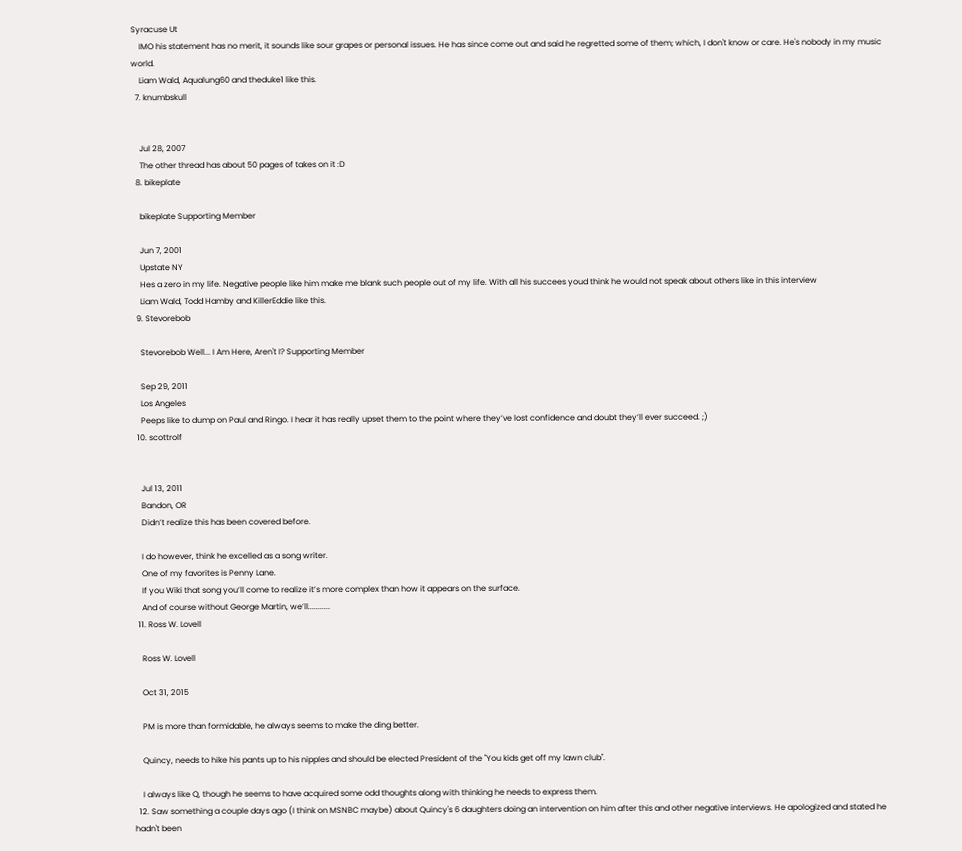Syracuse Ut
    IMO his statement has no merit, it sounds like sour grapes or personal issues. He has since come out and said he regretted some of them; which, I don't know or care. He's nobody in my music world.
    Liam Wald, Aqualung60 and theduke1 like this.
  7. knumbskull


    Jul 28, 2007
    The other thread has about 50 pages of takes on it :D
  8. bikeplate

    bikeplate Supporting Member

    Jun 7, 2001
    Upstate NY
    Hes a zero in my life. Negative people like him make me blank such people out of my life. With all his succees youd think he would not speak about others like in this interview
    Liam Wald, Todd Hamby and KillerEddie like this.
  9. Stevorebob

    Stevorebob Well... I Am Here, Aren't I? Supporting Member

    Sep 29, 2011
    Los Angeles
    Peeps like to dump on Paul and Ringo. I hear it has really upset them to the point where they’ve lost confidence and doubt they’ll ever succeed. ;)
  10. scottrolf


    Jul 13, 2011
    Bandon, OR
    Didn’t realize this has been covered before.

    I do however, think he excelled as a song writer.
    One of my favorites is Penny Lane.
    If you Wiki that song you’ll come to realize it’s more complex than how it appears on the surface.
    And of course without George Martin, we’ll...........
  11. Ross W. Lovell

    Ross W. Lovell

    Oct 31, 2015

    PM is more than formidable, he always seems to make the ding better.

    Quincy, needs to hike his pants up to his nipples and should be elected President of the "You kids get off my lawn club".

    I always like Q, though he seems to have acquired some odd thoughts along with thinking he needs to express them.
  12. Saw something a couple days ago (I think on MSNBC maybe) about Quincy's 6 daughters doing an intervention on him after this and other negative interviews. He apologized and stated he hadn't been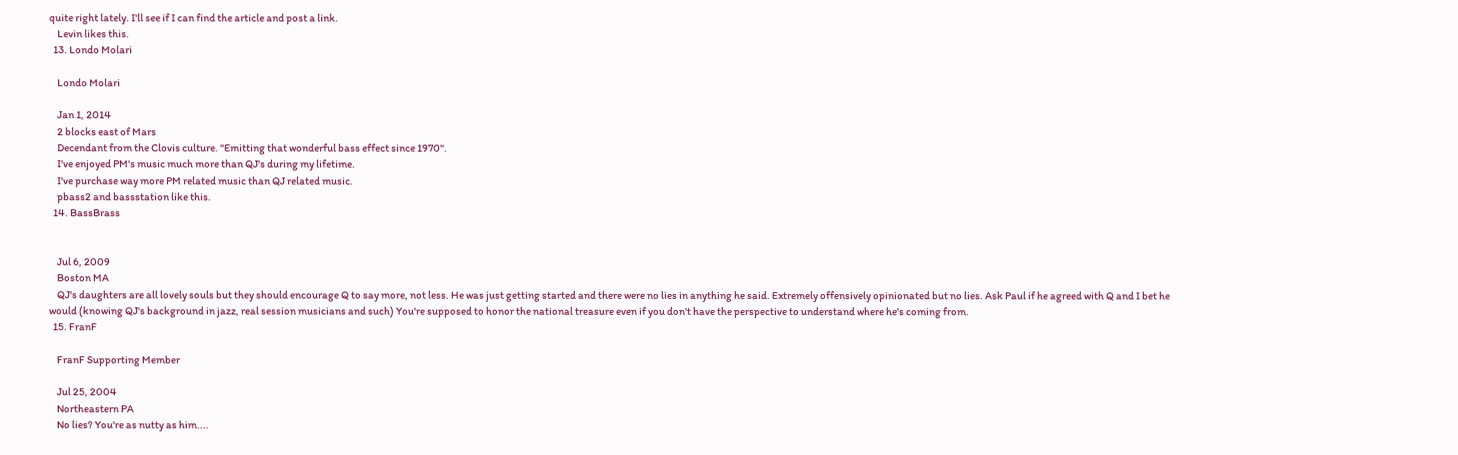quite right lately. I'll see if I can find the article and post a link.
    Levin likes this.
  13. Londo Molari

    Londo Molari

    Jan 1, 2014
    2 blocks east of Mars
    Decendant from the Clovis culture. "Emitting that wonderful bass effect since 1970".
    I've enjoyed PM's music much more than QJ's during my lifetime.
    I've purchase way more PM related music than QJ related music.
    pbass2 and bassstation like this.
  14. BassBrass


    Jul 6, 2009
    Boston MA
    QJ's daughters are all lovely souls but they should encourage Q to say more, not less. He was just getting started and there were no lies in anything he said. Extremely offensively opinionated but no lies. Ask Paul if he agreed with Q and I bet he would (knowing QJ's background in jazz, real session musicians and such) You're supposed to honor the national treasure even if you don't have the perspective to understand where he's coming from.
  15. FranF

    FranF Supporting Member

    Jul 25, 2004
    Northeastern PA
    No lies? You're as nutty as him....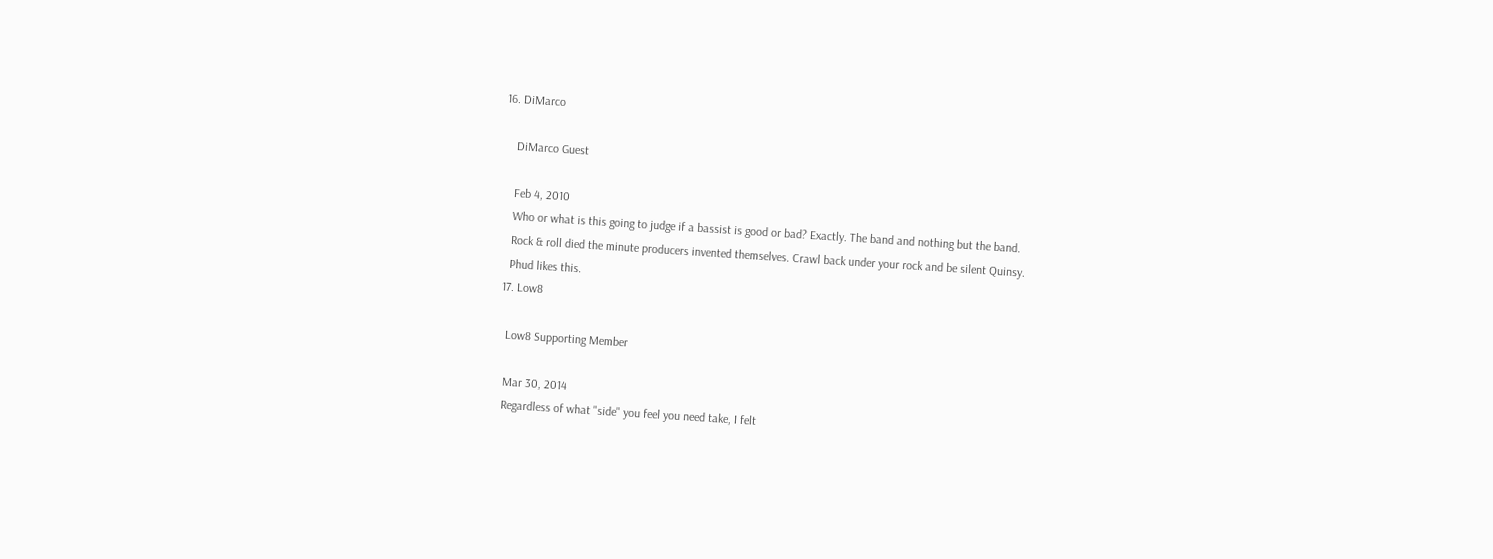16. DiMarco

    DiMarco Guest

    Feb 4, 2010
    Who or what is this going to judge if a bassist is good or bad? Exactly. The band and nothing but the band.
    Rock & roll died the minute producers invented themselves. Crawl back under your rock and be silent Quinsy.
    Phud likes this.
  17. Low8

    Low8 Supporting Member

    Mar 30, 2014
    Regardless of what "side" you feel you need take, I felt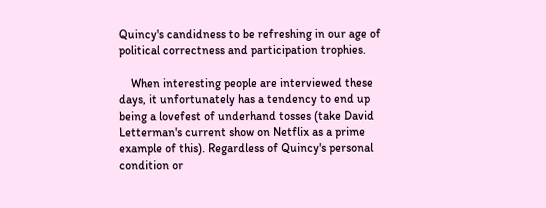Quincy's candidness to be refreshing in our age of political correctness and participation trophies.

    When interesting people are interviewed these days, it unfortunately has a tendency to end up being a lovefest of underhand tosses (take David Letterman's current show on Netflix as a prime example of this). Regardless of Quincy's personal condition or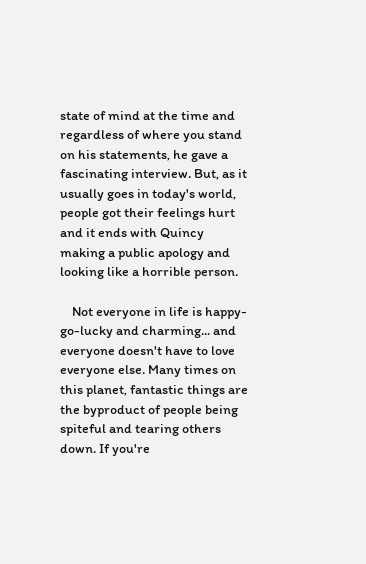state of mind at the time and regardless of where you stand on his statements, he gave a fascinating interview. But, as it usually goes in today's world, people got their feelings hurt and it ends with Quincy making a public apology and looking like a horrible person.

    Not everyone in life is happy-go-lucky and charming... and everyone doesn't have to love everyone else. Many times on this planet, fantastic things are the byproduct of people being spiteful and tearing others down. If you're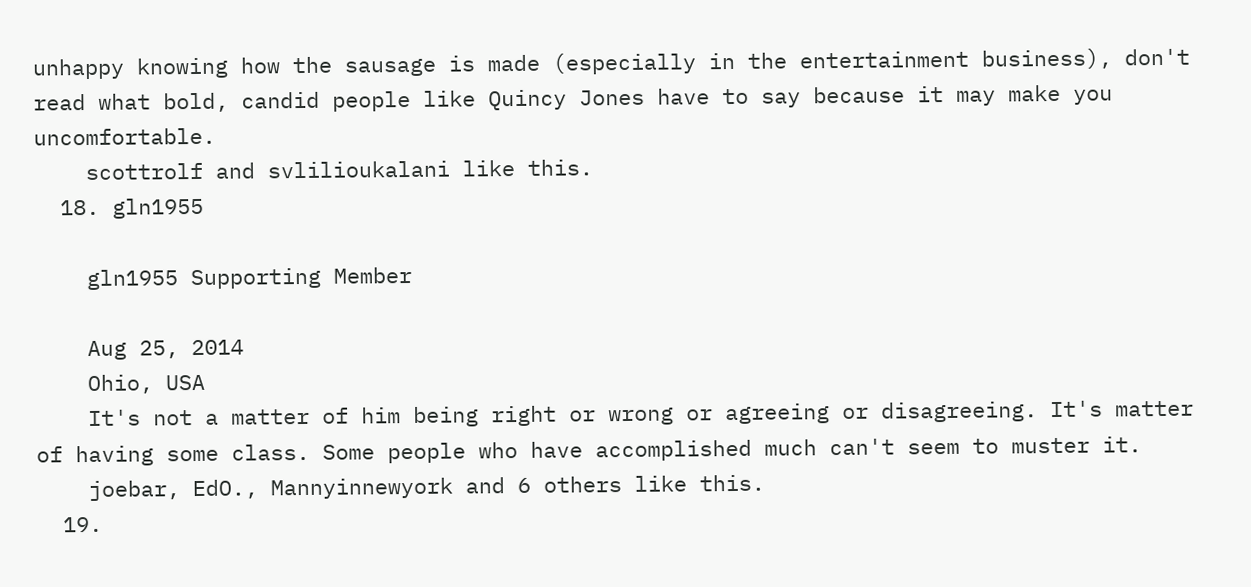unhappy knowing how the sausage is made (especially in the entertainment business), don't read what bold, candid people like Quincy Jones have to say because it may make you uncomfortable.
    scottrolf and svlilioukalani like this.
  18. gln1955

    gln1955 Supporting Member

    Aug 25, 2014
    Ohio, USA
    It's not a matter of him being right or wrong or agreeing or disagreeing. It's matter of having some class. Some people who have accomplished much can't seem to muster it.
    joebar, EdO., Mannyinnewyork and 6 others like this.
  19.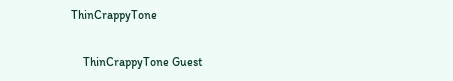ThinCrappyTone

    ThinCrappyTone Guest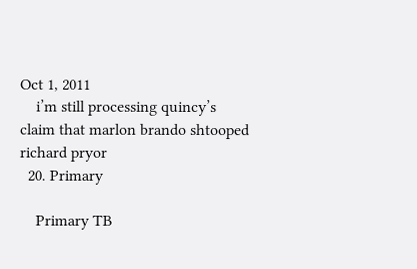Oct 1, 2011
    i’m still processing quincy’s claim that marlon brando shtooped richard pryor
  20. Primary

    Primary TB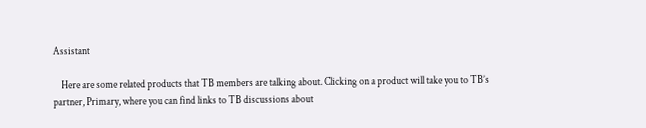Assistant

    Here are some related products that TB members are talking about. Clicking on a product will take you to TB’s partner, Primary, where you can find links to TB discussions about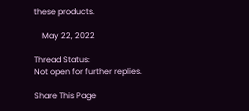these products.

    May 22, 2022

Thread Status:
Not open for further replies.

Share This Page